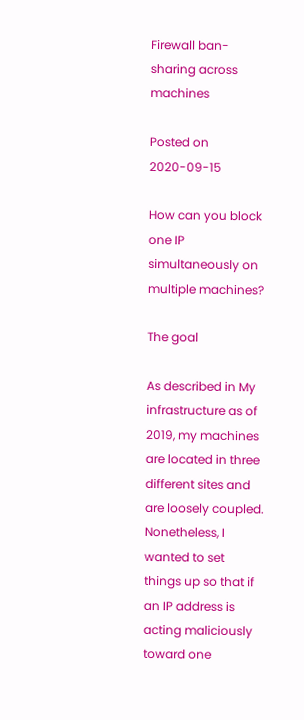Firewall ban-sharing across machines

Posted on 2020-09-15

How can you block one IP simultaneously on multiple machines?

The goal

As described in My infrastructure as of 2019, my machines are located in three different sites and are loosely coupled. Nonetheless, I wanted to set things up so that if an IP address is acting maliciously toward one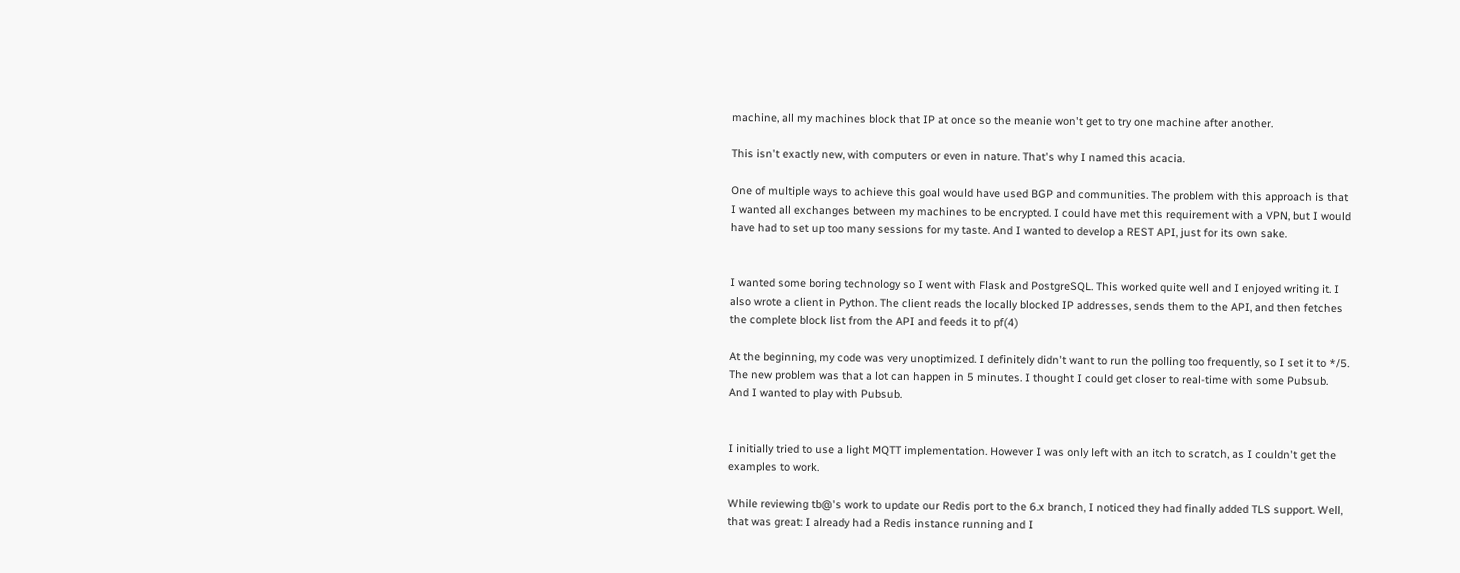machine, all my machines block that IP at once so the meanie won't get to try one machine after another.

This isn't exactly new, with computers or even in nature. That's why I named this acacia.

One of multiple ways to achieve this goal would have used BGP and communities. The problem with this approach is that I wanted all exchanges between my machines to be encrypted. I could have met this requirement with a VPN, but I would have had to set up too many sessions for my taste. And I wanted to develop a REST API, just for its own sake.


I wanted some boring technology so I went with Flask and PostgreSQL. This worked quite well and I enjoyed writing it. I also wrote a client in Python. The client reads the locally blocked IP addresses, sends them to the API, and then fetches the complete block list from the API and feeds it to pf(4)

At the beginning, my code was very unoptimized. I definitely didn't want to run the polling too frequently, so I set it to */5. The new problem was that a lot can happen in 5 minutes. I thought I could get closer to real-time with some Pubsub. And I wanted to play with Pubsub.


I initially tried to use a light MQTT implementation. However I was only left with an itch to scratch, as I couldn't get the examples to work.

While reviewing tb@'s work to update our Redis port to the 6.x branch, I noticed they had finally added TLS support. Well, that was great: I already had a Redis instance running and I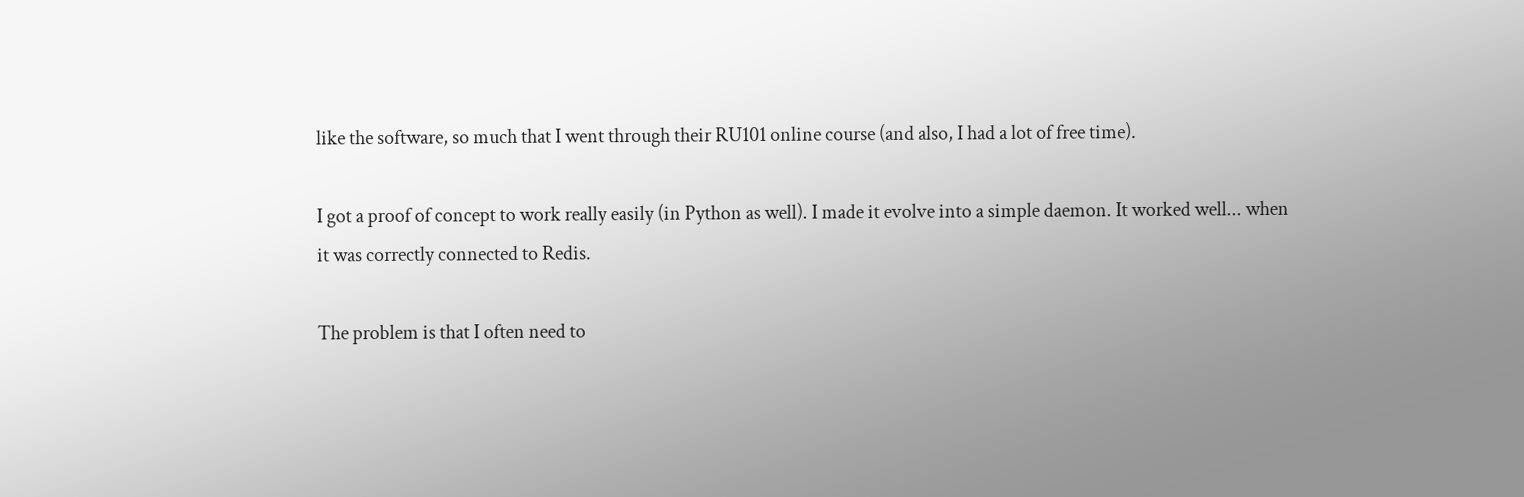like the software, so much that I went through their RU101 online course (and also, I had a lot of free time).

I got a proof of concept to work really easily (in Python as well). I made it evolve into a simple daemon. It worked well... when it was correctly connected to Redis.

The problem is that I often need to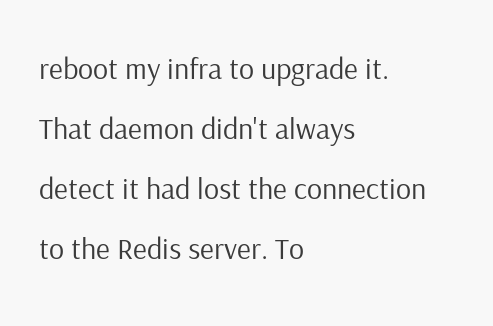reboot my infra to upgrade it. That daemon didn't always detect it had lost the connection to the Redis server. To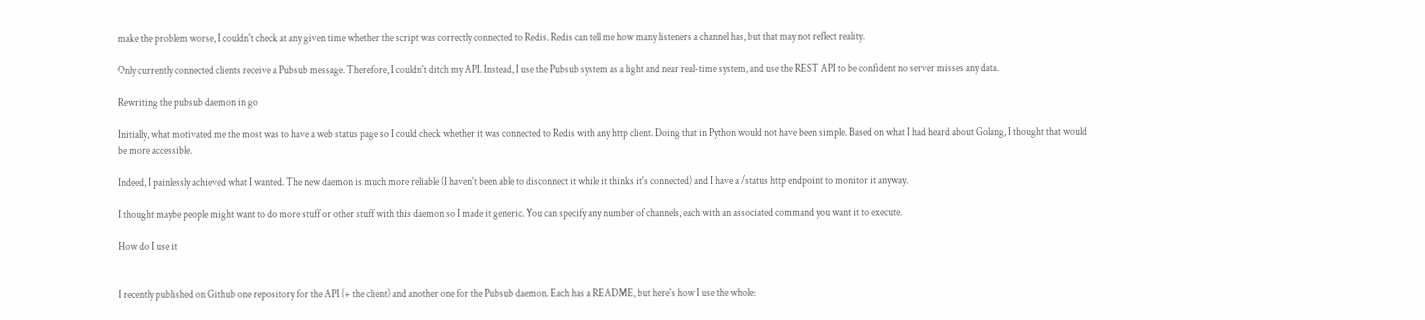make the problem worse, I couldn't check at any given time whether the script was correctly connected to Redis. Redis can tell me how many listeners a channel has, but that may not reflect reality.

Only currently connected clients receive a Pubsub message. Therefore, I couldn't ditch my API. Instead, I use the Pubsub system as a light and near real-time system, and use the REST API to be confident no server misses any data.

Rewriting the pubsub daemon in go

Initially, what motivated me the most was to have a web status page so I could check whether it was connected to Redis with any http client. Doing that in Python would not have been simple. Based on what I had heard about Golang, I thought that would be more accessible.

Indeed, I painlessly achieved what I wanted. The new daemon is much more reliable (I haven't been able to disconnect it while it thinks it's connected) and I have a /status http endpoint to monitor it anyway.

I thought maybe people might want to do more stuff or other stuff with this daemon so I made it generic. You can specify any number of channels, each with an associated command you want it to execute.

How do I use it


I recently published on Github one repository for the API (+ the client) and another one for the Pubsub daemon. Each has a README, but here's how I use the whole: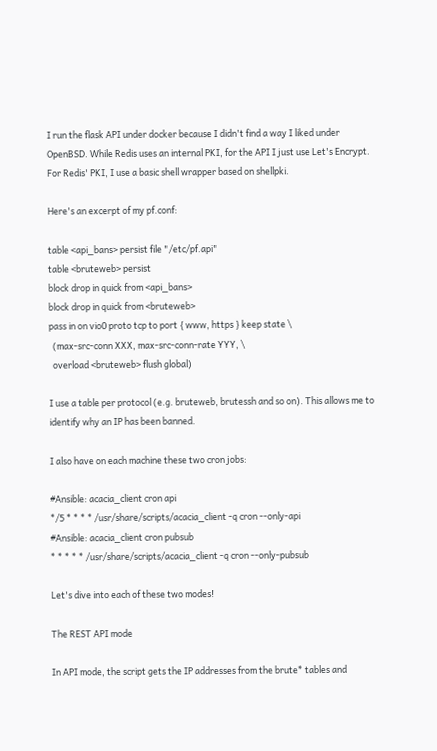I run the flask API under docker because I didn't find a way I liked under OpenBSD. While Redis uses an internal PKI, for the API I just use Let's Encrypt. For Redis' PKI, I use a basic shell wrapper based on shellpki.

Here's an excerpt of my pf.conf:

table <api_bans> persist file "/etc/pf.api"
table <bruteweb> persist
block drop in quick from <api_bans>
block drop in quick from <bruteweb>
pass in on vio0 proto tcp to port { www, https } keep state \
  (max-src-conn XXX, max-src-conn-rate YYY, \
  overload <bruteweb> flush global)

I use a table per protocol (e.g. bruteweb, brutessh and so on). This allows me to identify why an IP has been banned.

I also have on each machine these two cron jobs:

#Ansible: acacia_client cron api
*/5 * * * * /usr/share/scripts/acacia_client -q cron --only-api
#Ansible: acacia_client cron pubsub
* * * * * /usr/share/scripts/acacia_client -q cron --only-pubsub

Let's dive into each of these two modes!

The REST API mode

In API mode, the script gets the IP addresses from the brute* tables and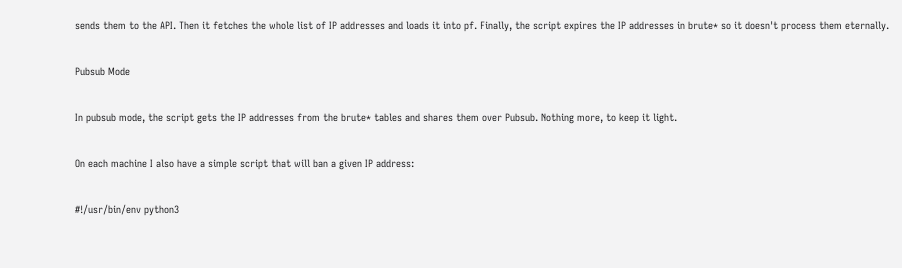sends them to the API. Then it fetches the whole list of IP addresses and loads it into pf. Finally, the script expires the IP addresses in brute* so it doesn't process them eternally.

Pubsub Mode

In pubsub mode, the script gets the IP addresses from the brute* tables and shares them over Pubsub. Nothing more, to keep it light.

On each machine I also have a simple script that will ban a given IP address:

#!/usr/bin/env python3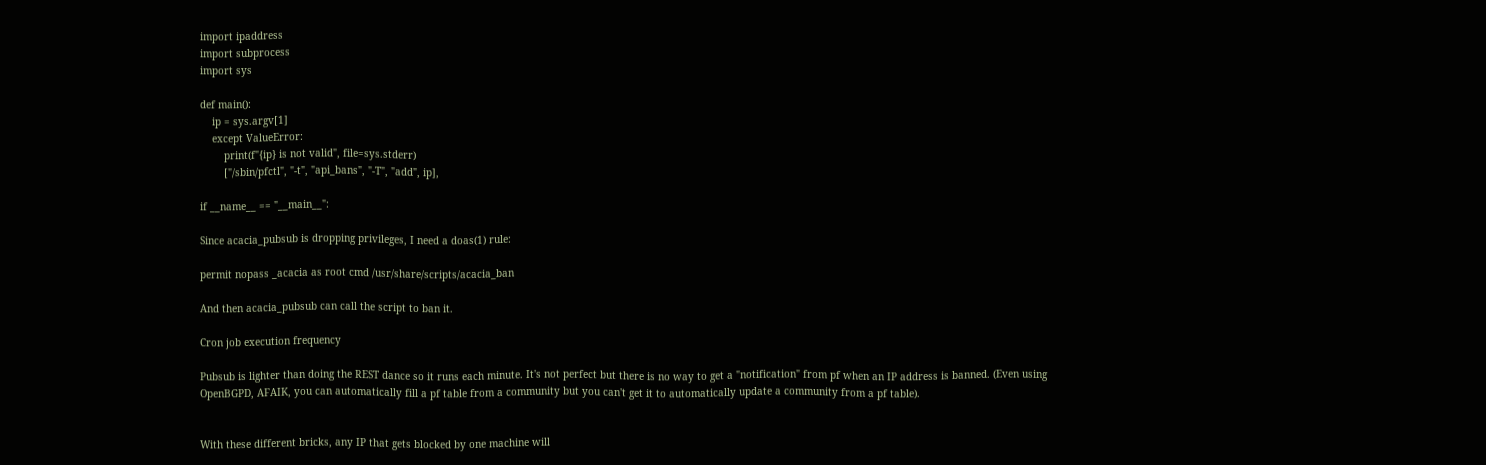import ipaddress
import subprocess
import sys

def main():
    ip = sys.argv[1]
    except ValueError:
        print(f"{ip} is not valid", file=sys.stderr)
        ["/sbin/pfctl", "-t", "api_bans", "-T", "add", ip],

if __name__ == "__main__":

Since acacia_pubsub is dropping privileges, I need a doas(1) rule:

permit nopass _acacia as root cmd /usr/share/scripts/acacia_ban

And then acacia_pubsub can call the script to ban it.

Cron job execution frequency

Pubsub is lighter than doing the REST dance so it runs each minute. It's not perfect but there is no way to get a "notification" from pf when an IP address is banned. (Even using OpenBGPD, AFAIK, you can automatically fill a pf table from a community but you can't get it to automatically update a community from a pf table).


With these different bricks, any IP that gets blocked by one machine will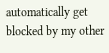automatically get blocked by my other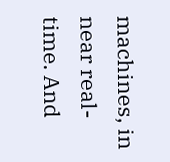machines, in near real-time. And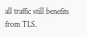all traffic still benefits from TLS.